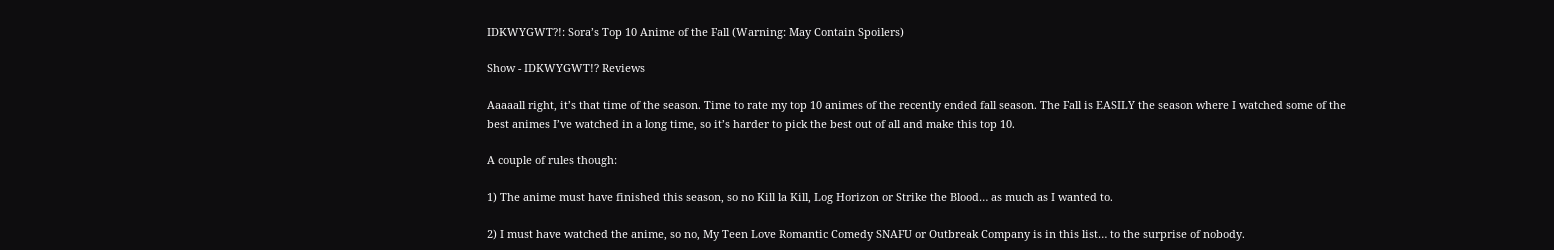IDKWYGWT?!: Sora’s Top 10 Anime of the Fall (Warning: May Contain Spoilers)

Show - IDKWYGWT!? Reviews

Aaaaall right, it’s that time of the season. Time to rate my top 10 animes of the recently ended fall season. The Fall is EASILY the season where I watched some of the best animes I’ve watched in a long time, so it’s harder to pick the best out of all and make this top 10.

A couple of rules though:

1) The anime must have finished this season, so no Kill la Kill, Log Horizon or Strike the Blood… as much as I wanted to.

2) I must have watched the anime, so no, My Teen Love Romantic Comedy SNAFU or Outbreak Company is in this list… to the surprise of nobody.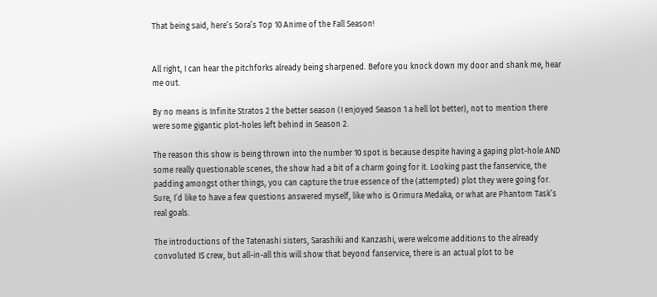That being said, here’s Sora’s Top 10 Anime of the Fall Season!


All right, I can hear the pitchforks already being sharpened. Before you knock down my door and shank me, hear me out.

By no means is Infinite Stratos 2 the better season (I enjoyed Season 1 a hell lot better), not to mention there were some gigantic plot-holes left behind in Season 2.

The reason this show is being thrown into the number 10 spot is because despite having a gaping plot-hole AND some really questionable scenes, the show had a bit of a charm going for it. Looking past the fanservice, the padding amongst other things, you can capture the true essence of the (attempted) plot they were going for. Sure, I’d like to have a few questions answered myself, like who is Orimura Medaka, or what are Phantom Task’s real goals.

The introductions of the Tatenashi sisters, Sarashiki and Kanzashi, were welcome additions to the already convoluted IS crew, but all-in-all this will show that beyond fanservice, there is an actual plot to be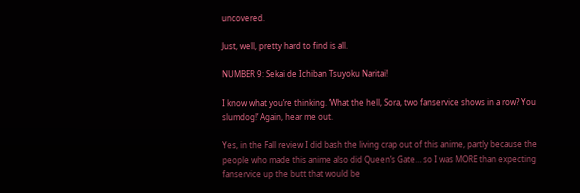uncovered.

Just, well, pretty hard to find is all.

NUMBER 9: Sekai de Ichiban Tsuyoku Naritai!

I know what you’re thinking. ‘What the hell, Sora, two fanservice shows in a row? You slumdog!’ Again, hear me out.

Yes, in the Fall review I did bash the living crap out of this anime, partly because the people who made this anime also did Queen’s Gate… so I was MORE than expecting fanservice up the butt that would be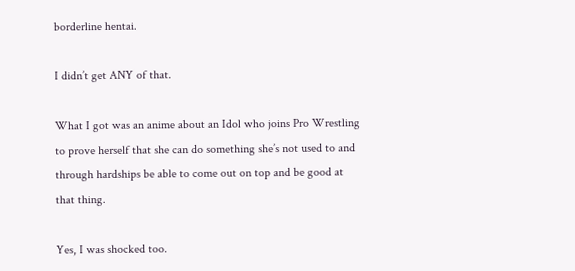borderline hentai.

I didn’t get ANY of that.

What I got was an anime about an Idol who joins Pro Wrestling to prove herself that she can do something she’s not used to and through hardships be able to come out on top and be good at that thing.

Yes, I was shocked too.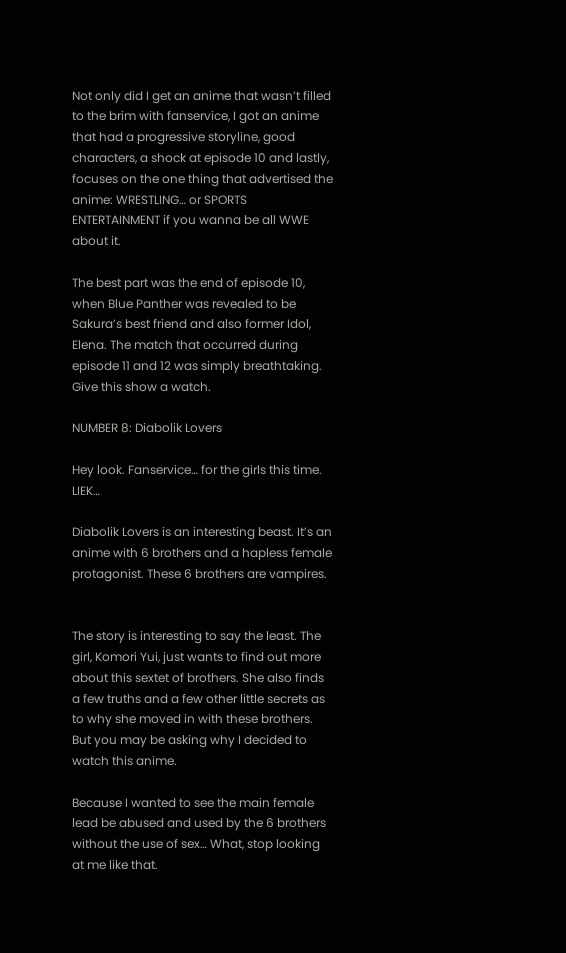Not only did I get an anime that wasn’t filled to the brim with fanservice, I got an anime that had a progressive storyline, good characters, a shock at episode 10 and lastly, focuses on the one thing that advertised the anime: WRESTLING… or SPORTS ENTERTAINMENT if you wanna be all WWE about it.

The best part was the end of episode 10, when Blue Panther was revealed to be Sakura’s best friend and also former Idol, Elena. The match that occurred during episode 11 and 12 was simply breathtaking. Give this show a watch.

NUMBER 8: Diabolik Lovers

Hey look. Fanservice… for the girls this time. LIEK…

Diabolik Lovers is an interesting beast. It’s an anime with 6 brothers and a hapless female protagonist. These 6 brothers are vampires.


The story is interesting to say the least. The girl, Komori Yui, just wants to find out more about this sextet of brothers. She also finds a few truths and a few other little secrets as to why she moved in with these brothers. But you may be asking why I decided to watch this anime.

Because I wanted to see the main female lead be abused and used by the 6 brothers without the use of sex… What, stop looking at me like that.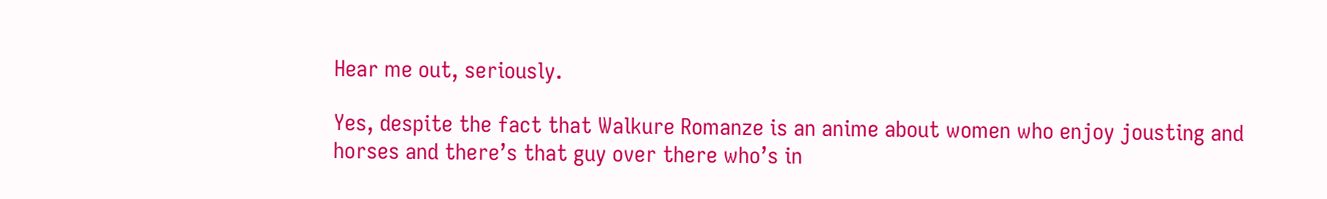Hear me out, seriously.

Yes, despite the fact that Walkure Romanze is an anime about women who enjoy jousting and horses and there’s that guy over there who’s in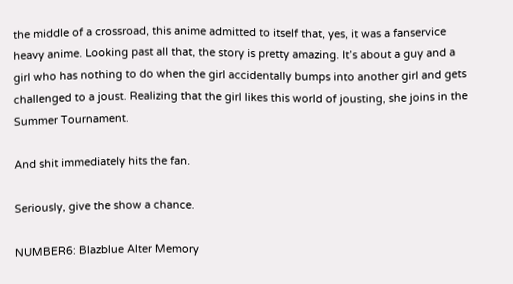the middle of a crossroad, this anime admitted to itself that, yes, it was a fanservice heavy anime. Looking past all that, the story is pretty amazing. It’s about a guy and a girl who has nothing to do when the girl accidentally bumps into another girl and gets challenged to a joust. Realizing that the girl likes this world of jousting, she joins in the Summer Tournament.

And shit immediately hits the fan.

Seriously, give the show a chance.

NUMBER6: Blazblue Alter Memory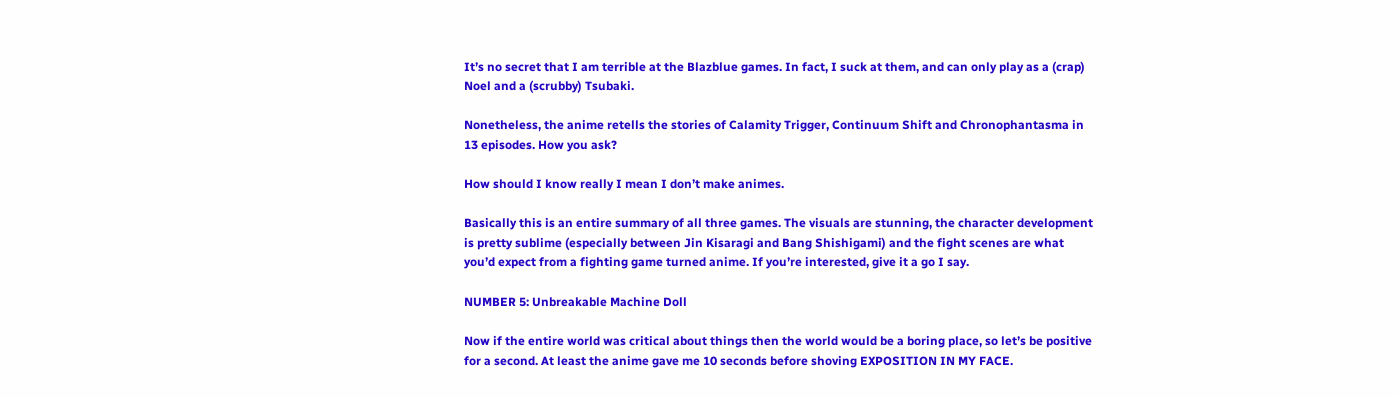It’s no secret that I am terrible at the Blazblue games. In fact, I suck at them, and can only play as a (crap) Noel and a (scrubby) Tsubaki.

Nonetheless, the anime retells the stories of Calamity Trigger, Continuum Shift and Chronophantasma in 13 episodes. How you ask?

How should I know really I mean I don’t make animes.

Basically this is an entire summary of all three games. The visuals are stunning, the character development is pretty sublime (especially between Jin Kisaragi and Bang Shishigami) and the fight scenes are what you’d expect from a fighting game turned anime. If you’re interested, give it a go I say.

NUMBER 5: Unbreakable Machine Doll

Now if the entire world was critical about things then the world would be a boring place, so let’s be positive for a second. At least the anime gave me 10 seconds before shoving EXPOSITION IN MY FACE.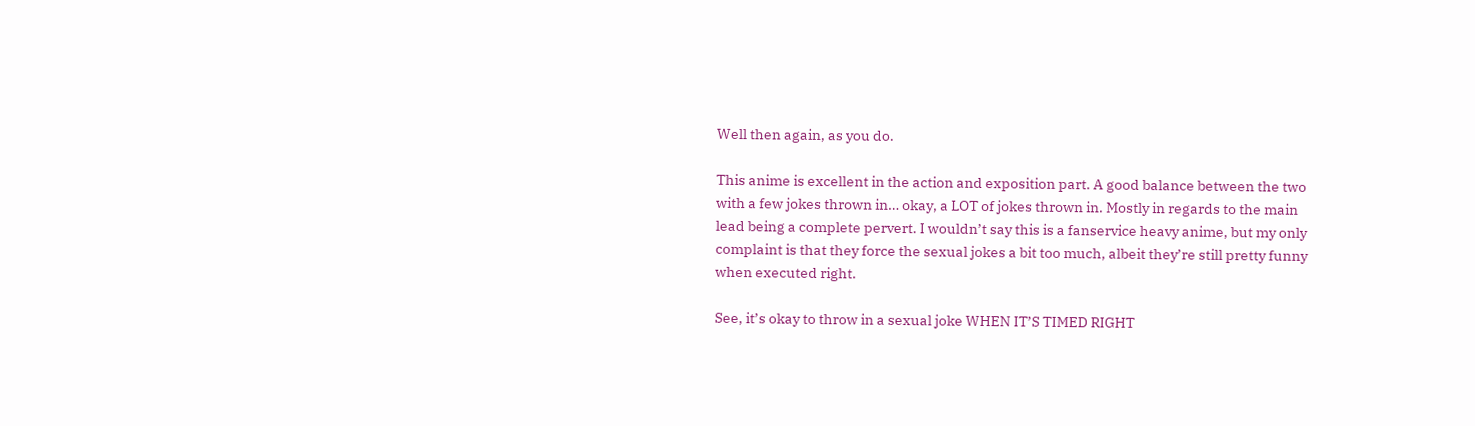Well then again, as you do.

This anime is excellent in the action and exposition part. A good balance between the two with a few jokes thrown in… okay, a LOT of jokes thrown in. Mostly in regards to the main lead being a complete pervert. I wouldn’t say this is a fanservice heavy anime, but my only complaint is that they force the sexual jokes a bit too much, albeit they’re still pretty funny when executed right.

See, it’s okay to throw in a sexual joke WHEN IT’S TIMED RIGHT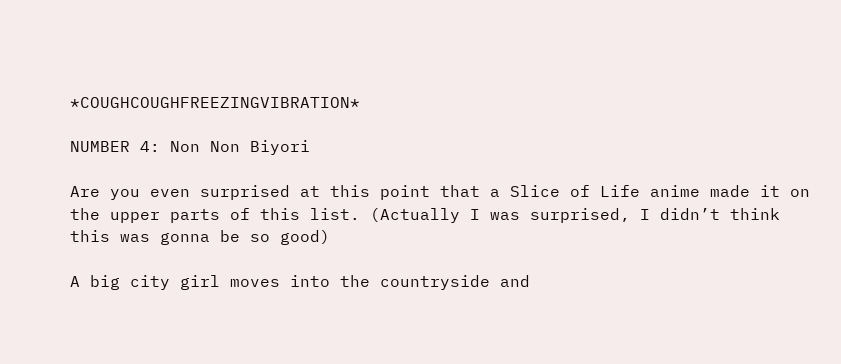*COUGHCOUGHFREEZINGVIBRATION*

NUMBER 4: Non Non Biyori

Are you even surprised at this point that a Slice of Life anime made it on the upper parts of this list. (Actually I was surprised, I didn’t think this was gonna be so good)

A big city girl moves into the countryside and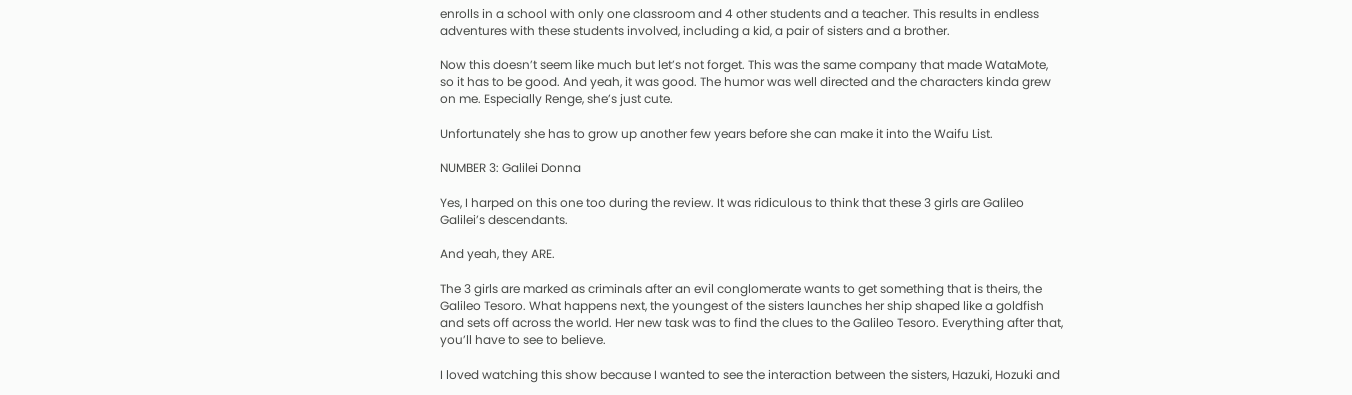enrolls in a school with only one classroom and 4 other students and a teacher. This results in endless adventures with these students involved, including a kid, a pair of sisters and a brother.

Now this doesn’t seem like much but let’s not forget. This was the same company that made WataMote, so it has to be good. And yeah, it was good. The humor was well directed and the characters kinda grew on me. Especially Renge, she’s just cute.

Unfortunately she has to grow up another few years before she can make it into the Waifu List.

NUMBER 3: Galilei Donna

Yes, I harped on this one too during the review. It was ridiculous to think that these 3 girls are Galileo Galilei’s descendants.

And yeah, they ARE.

The 3 girls are marked as criminals after an evil conglomerate wants to get something that is theirs, the Galileo Tesoro. What happens next, the youngest of the sisters launches her ship shaped like a goldfish and sets off across the world. Her new task was to find the clues to the Galileo Tesoro. Everything after that, you’ll have to see to believe.

I loved watching this show because I wanted to see the interaction between the sisters, Hazuki, Hozuki and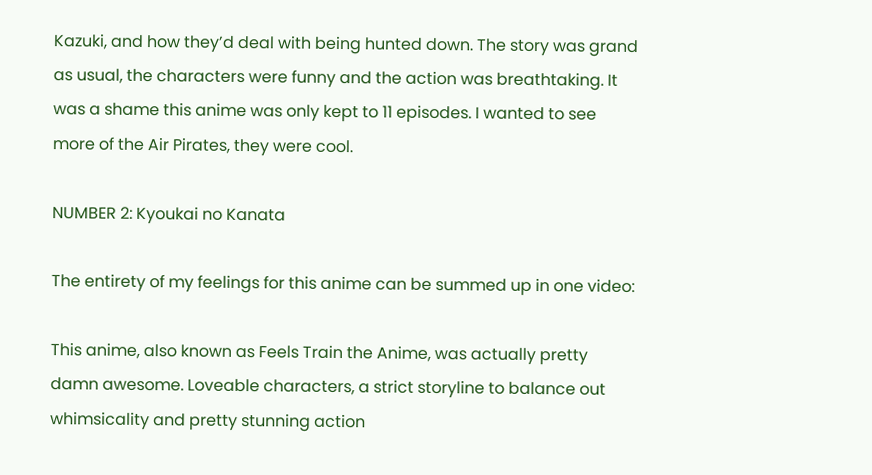Kazuki, and how they’d deal with being hunted down. The story was grand as usual, the characters were funny and the action was breathtaking. It was a shame this anime was only kept to 11 episodes. I wanted to see more of the Air Pirates, they were cool.

NUMBER 2: Kyoukai no Kanata

The entirety of my feelings for this anime can be summed up in one video:

This anime, also known as Feels Train the Anime, was actually pretty damn awesome. Loveable characters, a strict storyline to balance out whimsicality and pretty stunning action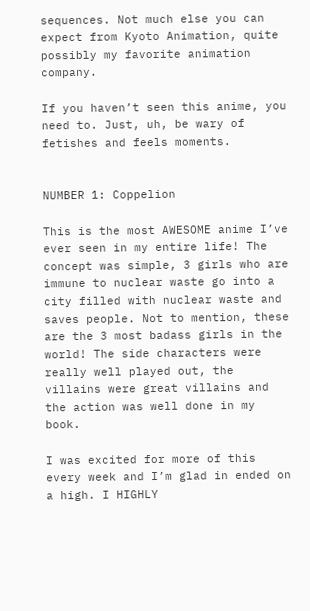sequences. Not much else you can expect from Kyoto Animation, quite possibly my favorite animation company.

If you haven’t seen this anime, you need to. Just, uh, be wary of fetishes and feels moments.


NUMBER 1: Coppelion

This is the most AWESOME anime I’ve ever seen in my entire life! The concept was simple, 3 girls who are immune to nuclear waste go into a city filled with nuclear waste and saves people. Not to mention, these are the 3 most badass girls in the world! The side characters were really well played out, the villains were great villains and the action was well done in my book.

I was excited for more of this every week and I’m glad in ended on a high. I HIGHLY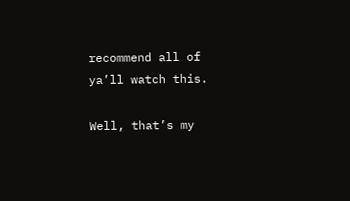recommend all of ya’ll watch this.

Well, that’s my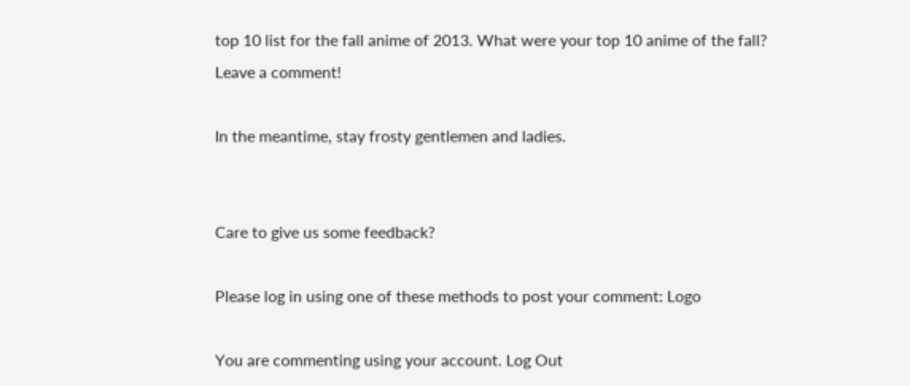top 10 list for the fall anime of 2013. What were your top 10 anime of the fall? Leave a comment!

In the meantime, stay frosty gentlemen and ladies.


Care to give us some feedback?

Please log in using one of these methods to post your comment: Logo

You are commenting using your account. Log Out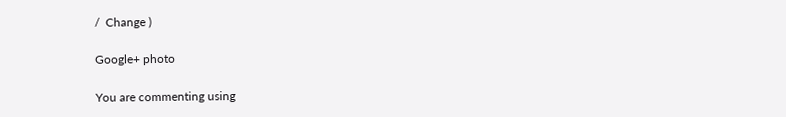/  Change )

Google+ photo

You are commenting using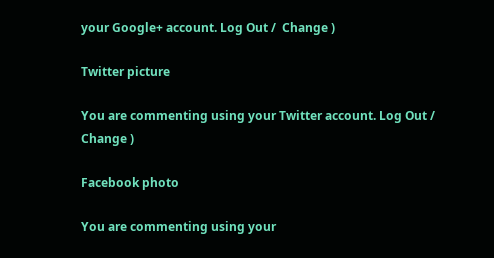your Google+ account. Log Out /  Change )

Twitter picture

You are commenting using your Twitter account. Log Out /  Change )

Facebook photo

You are commenting using your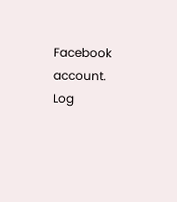Facebook account. Log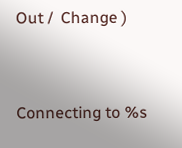Out /  Change )


Connecting to %s